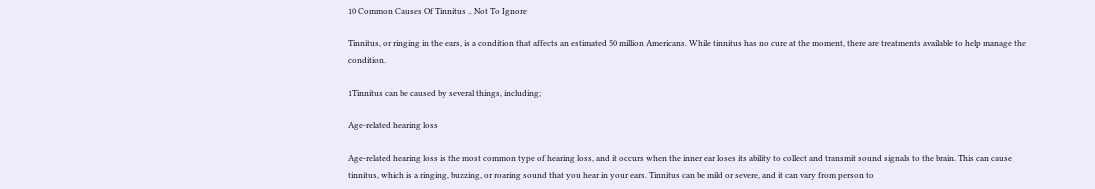10 Common Causes Of Tinnitus .. Not To Ignore

Tinnitus, or ringing in the ears, is a condition that affects an estimated 50 million Americans. While tinnitus has no cure at the moment, there are treatments available to help manage the condition.

1Tinnitus can be caused by several things, including;

Age-related hearing loss

Age-related hearing loss is the most common type of hearing loss, and it occurs when the inner ear loses its ability to collect and transmit sound signals to the brain. This can cause tinnitus, which is a ringing, buzzing, or roaring sound that you hear in your ears. Tinnitus can be mild or severe, and it can vary from person to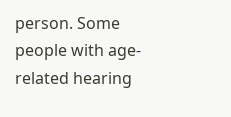person. Some people with age-related hearing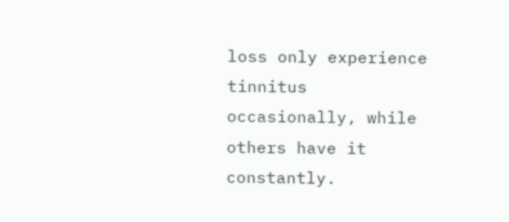loss only experience tinnitus occasionally, while others have it constantly.